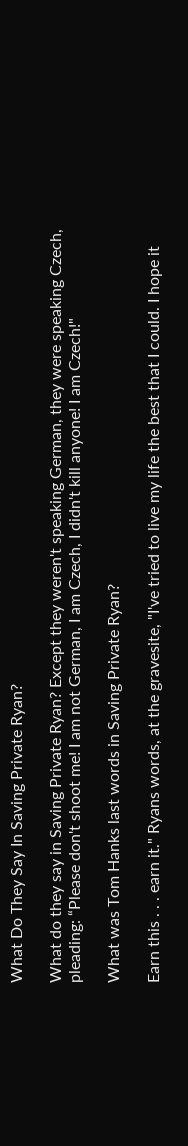What Do They Say In Saving Private Ryan?

What do they say in Saving Private Ryan? Except they weren't speaking German, they were speaking Czech, pleading: “Please don't shoot me! I am not German, I am Czech, I didn't kill anyone! I am Czech!"

What was Tom Hanks last words in Saving Private Ryan?

Earn this . . . earn it." Ryans words, at the gravesite, "I've tried to live my life the best that I could. I hope it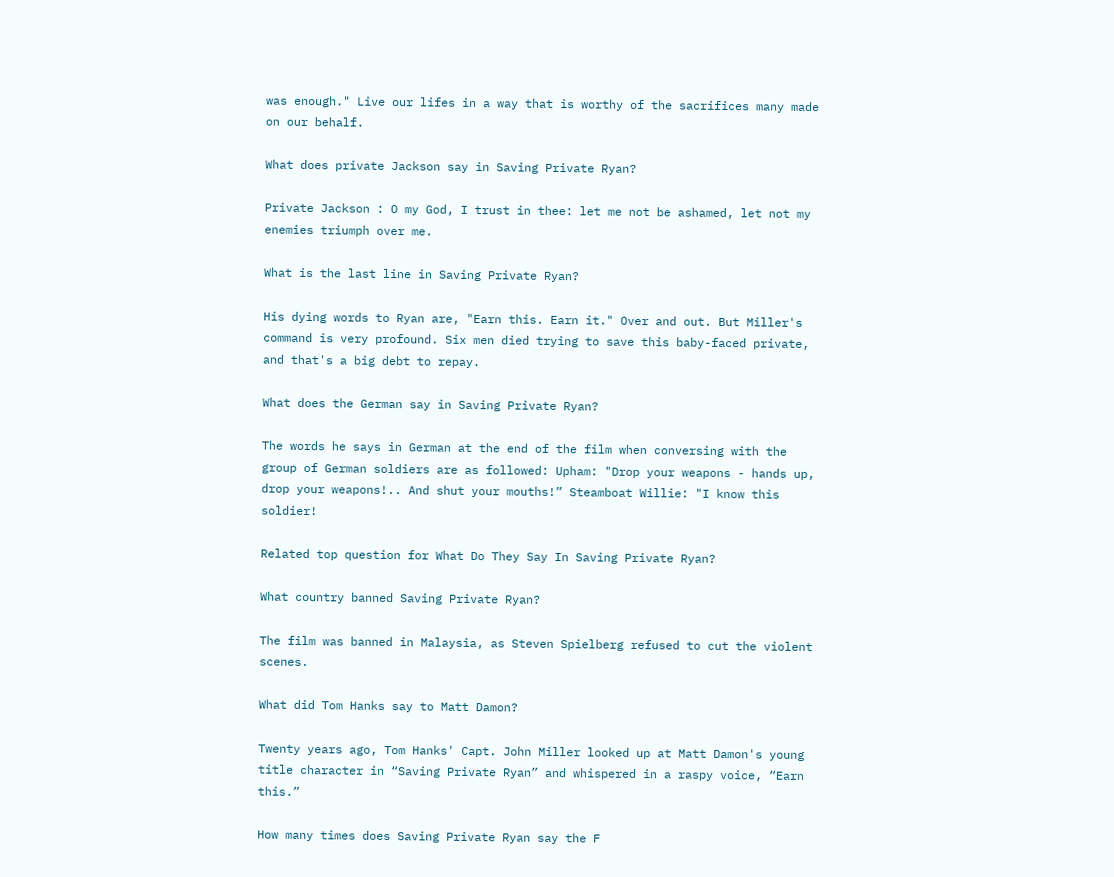was enough." Live our lifes in a way that is worthy of the sacrifices many made on our behalf.

What does private Jackson say in Saving Private Ryan?

Private Jackson : O my God, I trust in thee: let me not be ashamed, let not my enemies triumph over me.

What is the last line in Saving Private Ryan?

His dying words to Ryan are, "Earn this. Earn it." Over and out. But Miller's command is very profound. Six men died trying to save this baby-faced private, and that's a big debt to repay.

What does the German say in Saving Private Ryan?

The words he says in German at the end of the film when conversing with the group of German soldiers are as followed: Upham: "Drop your weapons - hands up, drop your weapons!.. And shut your mouths!” Steamboat Willie: "I know this soldier!

Related top question for What Do They Say In Saving Private Ryan?

What country banned Saving Private Ryan?

The film was banned in Malaysia, as Steven Spielberg refused to cut the violent scenes.

What did Tom Hanks say to Matt Damon?

Twenty years ago, Tom Hanks' Capt. John Miller looked up at Matt Damon's young title character in “Saving Private Ryan” and whispered in a raspy voice, “Earn this.”

How many times does Saving Private Ryan say the F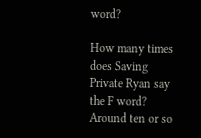word?

How many times does Saving Private Ryan say the F word? Around ten or so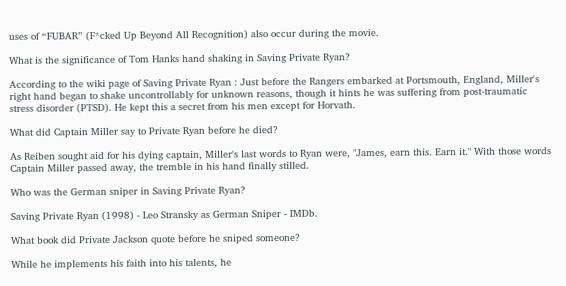uses of “FUBAR” (F*cked Up Beyond All Recognition) also occur during the movie.

What is the significance of Tom Hanks hand shaking in Saving Private Ryan?

According to the wiki page of Saving Private Ryan : Just before the Rangers embarked at Portsmouth, England, Miller's right hand began to shake uncontrollably for unknown reasons, though it hints he was suffering from post-traumatic stress disorder (PTSD). He kept this a secret from his men except for Horvath.

What did Captain Miller say to Private Ryan before he died?

As Reiben sought aid for his dying captain, Miller's last words to Ryan were, "James, earn this. Earn it." With those words Captain Miller passed away, the tremble in his hand finally stilled.

Who was the German sniper in Saving Private Ryan?

Saving Private Ryan (1998) - Leo Stransky as German Sniper - IMDb.

What book did Private Jackson quote before he sniped someone?

While he implements his faith into his talents, he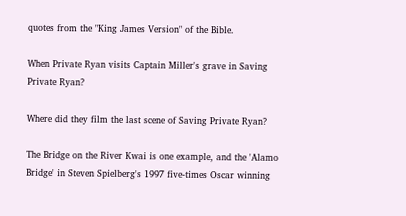quotes from the "King James Version" of the Bible.

When Private Ryan visits Captain Miller's grave in Saving Private Ryan?

Where did they film the last scene of Saving Private Ryan?

The Bridge on the River Kwai is one example, and the 'Alamo Bridge' in Steven Spielberg's 1997 five-times Oscar winning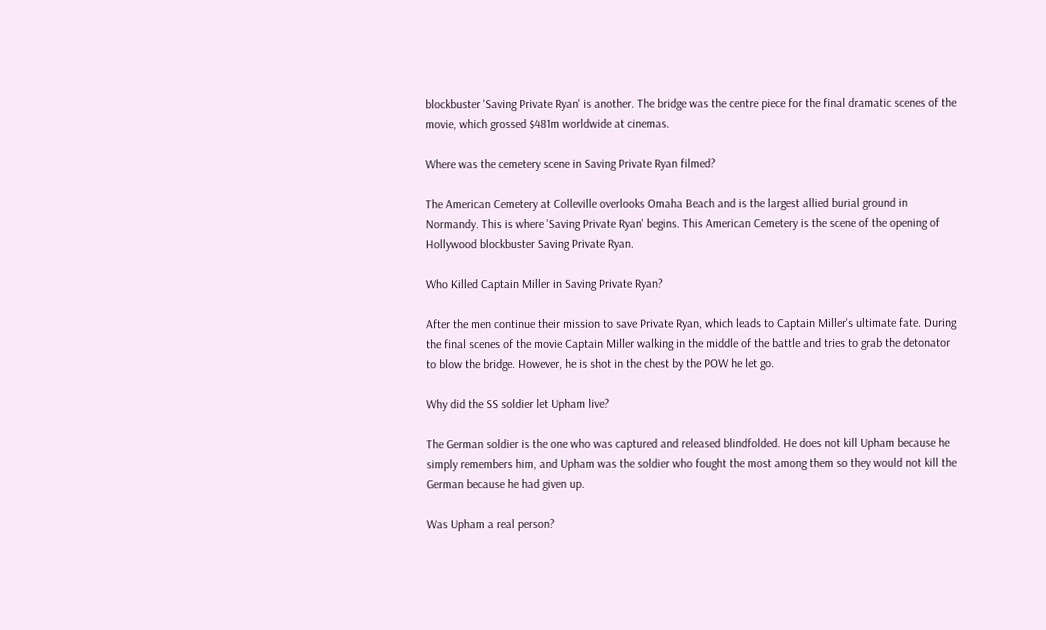blockbuster 'Saving Private Ryan' is another. The bridge was the centre piece for the final dramatic scenes of the movie, which grossed $481m worldwide at cinemas.

Where was the cemetery scene in Saving Private Ryan filmed?

The American Cemetery at Colleville overlooks Omaha Beach and is the largest allied burial ground in Normandy. This is where 'Saving Private Ryan' begins. This American Cemetery is the scene of the opening of Hollywood blockbuster Saving Private Ryan.

Who Killed Captain Miller in Saving Private Ryan?

After the men continue their mission to save Private Ryan, which leads to Captain Miller's ultimate fate. During the final scenes of the movie Captain Miller walking in the middle of the battle and tries to grab the detonator to blow the bridge. However, he is shot in the chest by the POW he let go.

Why did the SS soldier let Upham live?

The German soldier is the one who was captured and released blindfolded. He does not kill Upham because he simply remembers him, and Upham was the soldier who fought the most among them so they would not kill the German because he had given up.

Was Upham a real person?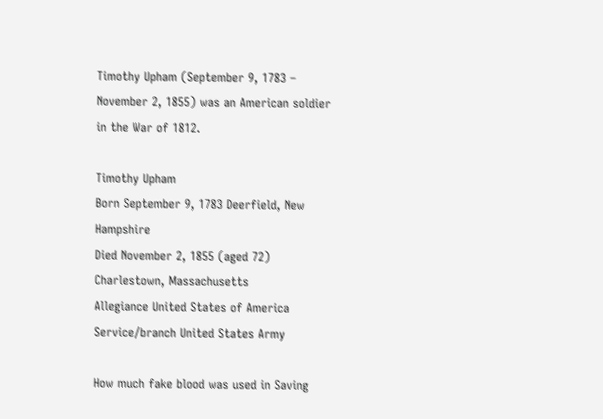Timothy Upham (September 9, 1783 – November 2, 1855) was an American soldier in the War of 1812.

Timothy Upham
Born September 9, 1783 Deerfield, New Hampshire
Died November 2, 1855 (aged 72) Charlestown, Massachusetts
Allegiance United States of America
Service/branch United States Army

How much fake blood was used in Saving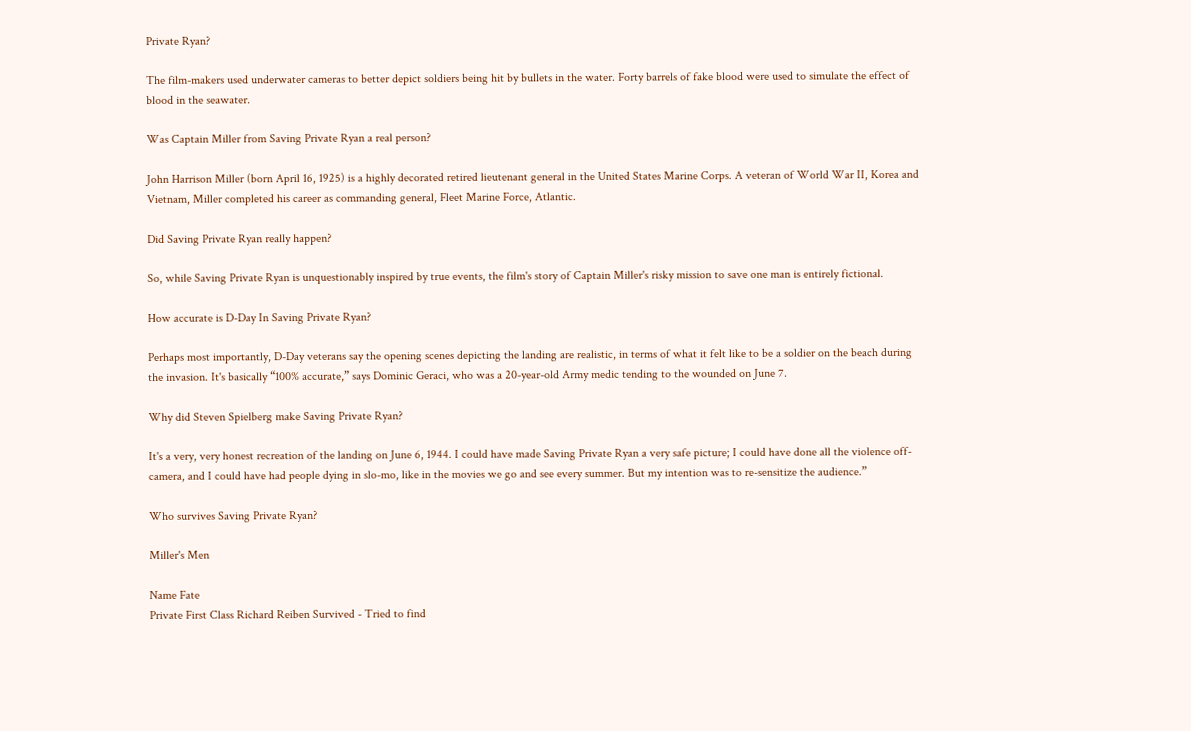Private Ryan?

The film-makers used underwater cameras to better depict soldiers being hit by bullets in the water. Forty barrels of fake blood were used to simulate the effect of blood in the seawater.

Was Captain Miller from Saving Private Ryan a real person?

John Harrison Miller (born April 16, 1925) is a highly decorated retired lieutenant general in the United States Marine Corps. A veteran of World War II, Korea and Vietnam, Miller completed his career as commanding general, Fleet Marine Force, Atlantic.

Did Saving Private Ryan really happen?

So, while Saving Private Ryan is unquestionably inspired by true events, the film's story of Captain Miller's risky mission to save one man is entirely fictional.

How accurate is D-Day In Saving Private Ryan?

Perhaps most importantly, D-Day veterans say the opening scenes depicting the landing are realistic, in terms of what it felt like to be a soldier on the beach during the invasion. It's basically “100% accurate,” says Dominic Geraci, who was a 20-year-old Army medic tending to the wounded on June 7.

Why did Steven Spielberg make Saving Private Ryan?

It's a very, very honest recreation of the landing on June 6, 1944. I could have made Saving Private Ryan a very safe picture; I could have done all the violence off-camera, and I could have had people dying in slo-mo, like in the movies we go and see every summer. But my intention was to re-sensitize the audience.”

Who survives Saving Private Ryan?

Miller's Men

Name Fate
Private First Class Richard Reiben Survived - Tried to find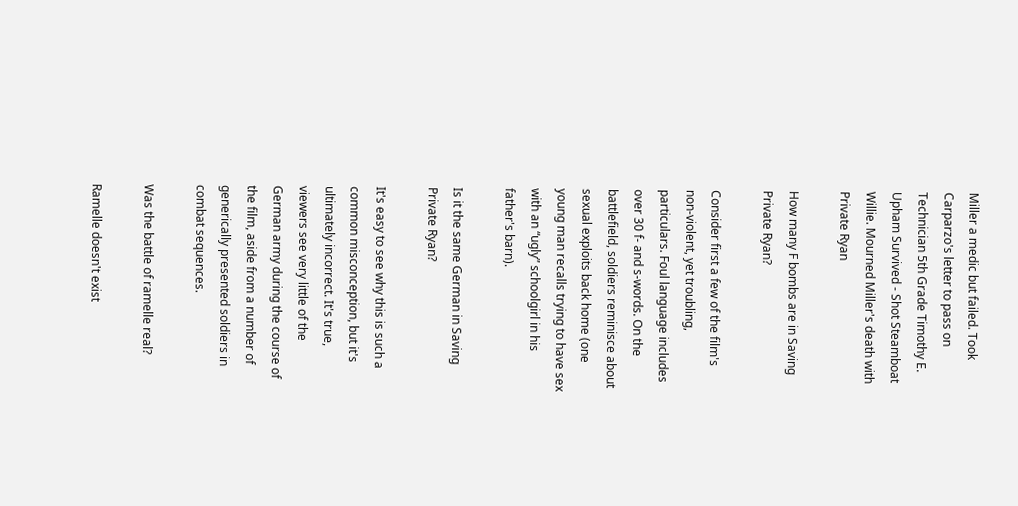Miller a medic but failed. Took Carparzo's letter to pass on
Technician 5th Grade Timothy E. Upham Survived - Shot Steamboat Willie. Mourned Miller's death with Private Ryan

How many F bombs are in Saving Private Ryan?

Consider first a few of the film's non-violent, yet troubling, particulars. Foul language includes over 30 f- and s-words. On the battlefield, soldiers reminisce about sexual exploits back home (one young man recalls trying to have sex with an “ugly” schoolgirl in his father's barn).

Is it the same German in Saving Private Ryan?

It's easy to see why this is such a common misconception, but it's ultimately incorrect. It's true, viewers see very little of the German army during the course of the film, aside from a number of generically presented soldiers in combat sequences.

Was the battle of ramelle real?

Ramelle doesn't exist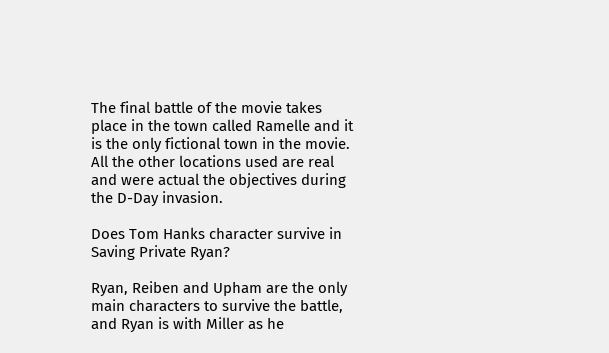The final battle of the movie takes place in the town called Ramelle and it is the only fictional town in the movie. All the other locations used are real and were actual the objectives during the D-Day invasion.

Does Tom Hanks character survive in Saving Private Ryan?

Ryan, Reiben and Upham are the only main characters to survive the battle, and Ryan is with Miller as he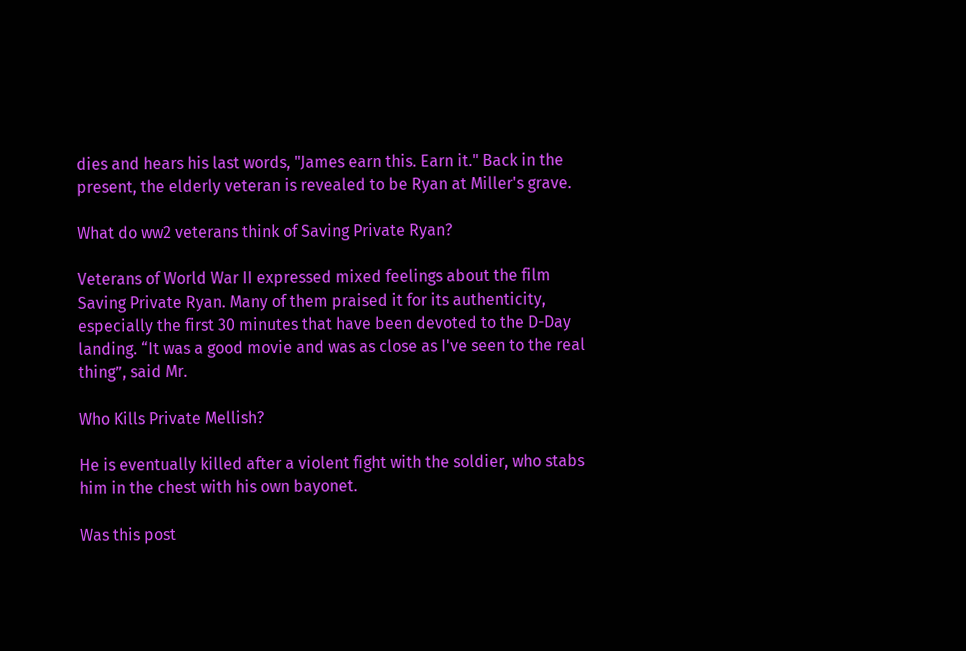dies and hears his last words, "James earn this. Earn it." Back in the present, the elderly veteran is revealed to be Ryan at Miller's grave.

What do ww2 veterans think of Saving Private Ryan?

Veterans of World War II expressed mixed feelings about the film Saving Private Ryan. Many of them praised it for its authenticity, especially the first 30 minutes that have been devoted to the D-Day landing. “It was a good movie and was as close as I've seen to the real thing”, said Mr.

Who Kills Private Mellish?

He is eventually killed after a violent fight with the soldier, who stabs him in the chest with his own bayonet.

Was this post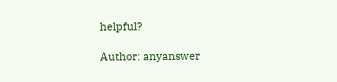helpful?

Author: anyanswer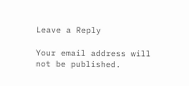Leave a Reply

Your email address will not be published.